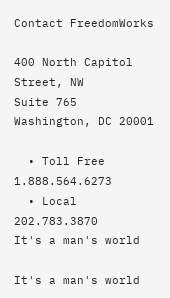Contact FreedomWorks

400 North Capitol Street, NW
Suite 765
Washington, DC 20001

  • Toll Free 1.888.564.6273
  • Local 202.783.3870
It's a man's world

It's a man's world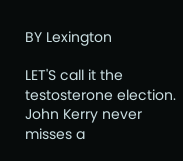BY Lexington

LET'S call it the testosterone election. John Kerry never misses a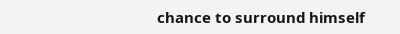chance to surround himself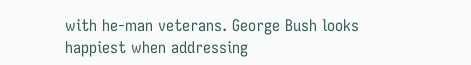with he-man veterans. George Bush looks happiest when addressing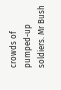crowds of pumped-up soldiers. Mr Bush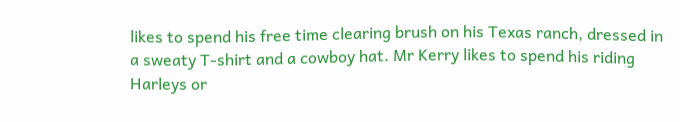likes to spend his free time clearing brush on his Texas ranch, dressed in a sweaty T-shirt and a cowboy hat. Mr Kerry likes to spend his riding Harleys or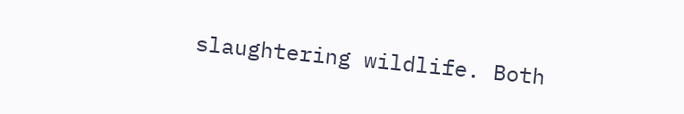slaughtering wildlife. Both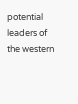potential leaders of the western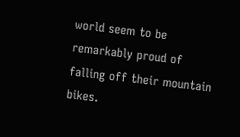world seem to be remarkably proud of falling off their mountain bikes.